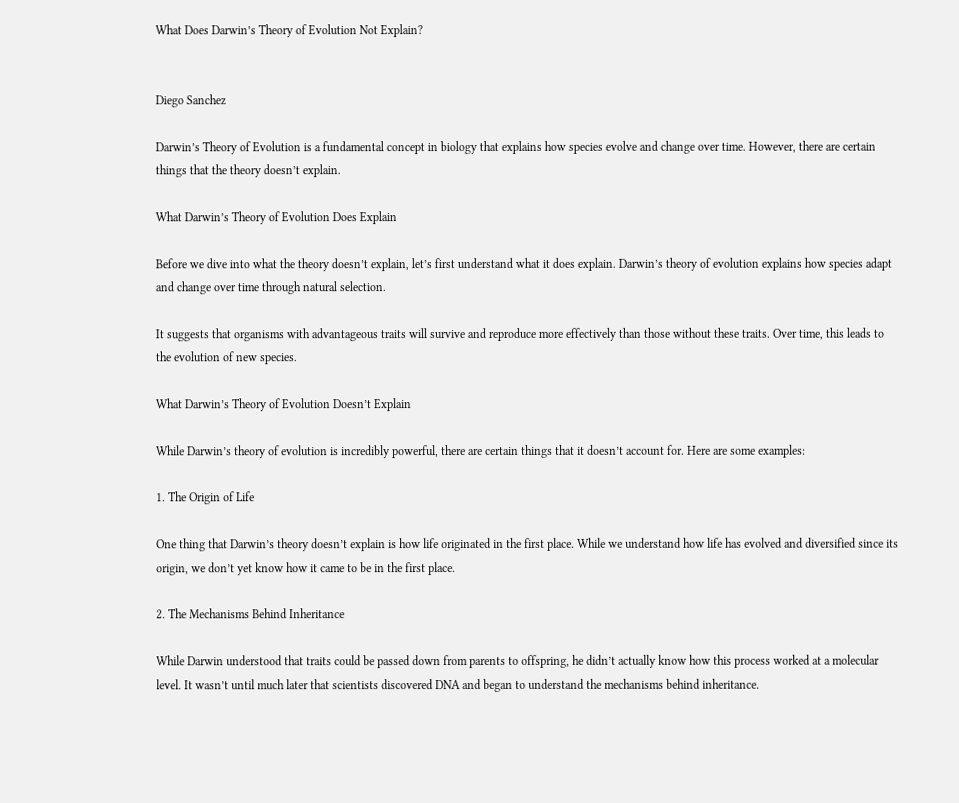What Does Darwin’s Theory of Evolution Not Explain?


Diego Sanchez

Darwin’s Theory of Evolution is a fundamental concept in biology that explains how species evolve and change over time. However, there are certain things that the theory doesn’t explain.

What Darwin’s Theory of Evolution Does Explain

Before we dive into what the theory doesn’t explain, let’s first understand what it does explain. Darwin’s theory of evolution explains how species adapt and change over time through natural selection.

It suggests that organisms with advantageous traits will survive and reproduce more effectively than those without these traits. Over time, this leads to the evolution of new species.

What Darwin’s Theory of Evolution Doesn’t Explain

While Darwin’s theory of evolution is incredibly powerful, there are certain things that it doesn’t account for. Here are some examples:

1. The Origin of Life

One thing that Darwin’s theory doesn’t explain is how life originated in the first place. While we understand how life has evolved and diversified since its origin, we don’t yet know how it came to be in the first place.

2. The Mechanisms Behind Inheritance

While Darwin understood that traits could be passed down from parents to offspring, he didn’t actually know how this process worked at a molecular level. It wasn’t until much later that scientists discovered DNA and began to understand the mechanisms behind inheritance.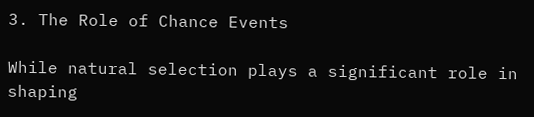3. The Role of Chance Events

While natural selection plays a significant role in shaping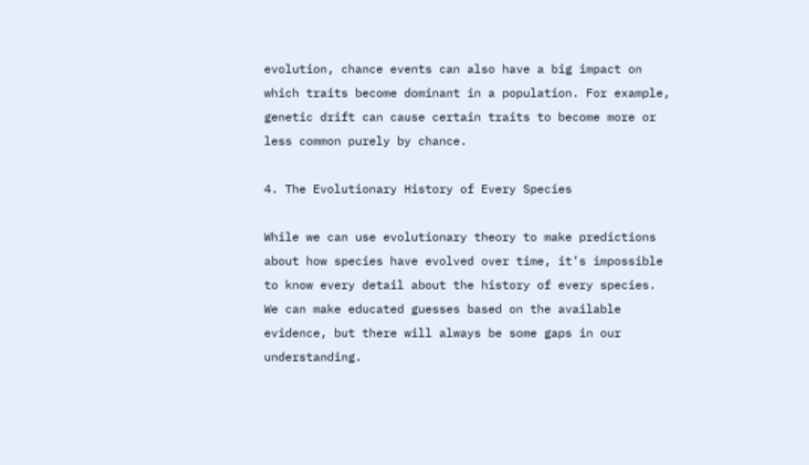evolution, chance events can also have a big impact on which traits become dominant in a population. For example, genetic drift can cause certain traits to become more or less common purely by chance.

4. The Evolutionary History of Every Species

While we can use evolutionary theory to make predictions about how species have evolved over time, it’s impossible to know every detail about the history of every species. We can make educated guesses based on the available evidence, but there will always be some gaps in our understanding.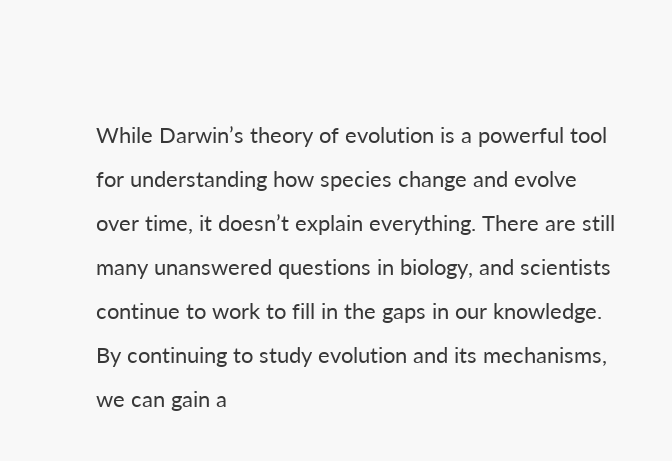While Darwin’s theory of evolution is a powerful tool for understanding how species change and evolve over time, it doesn’t explain everything. There are still many unanswered questions in biology, and scientists continue to work to fill in the gaps in our knowledge. By continuing to study evolution and its mechanisms, we can gain a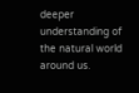deeper understanding of the natural world around us.